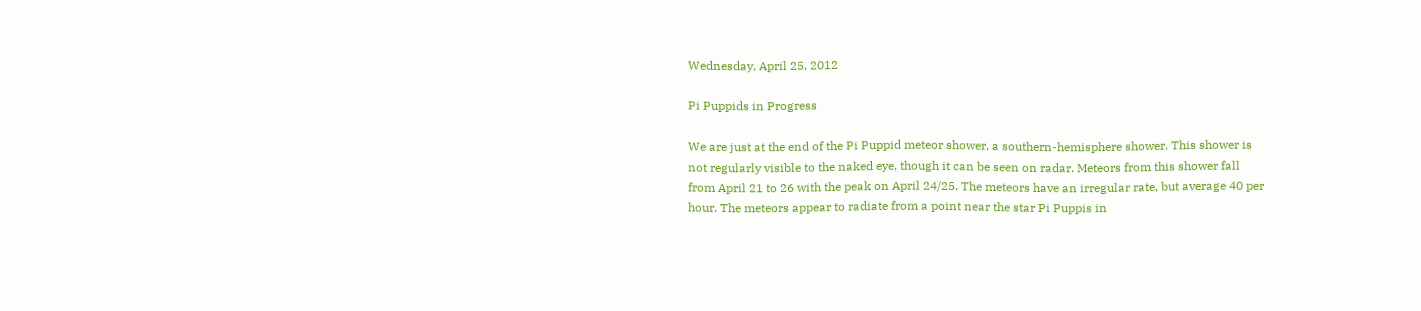Wednesday, April 25, 2012

Pi Puppids in Progress

We are just at the end of the Pi Puppid meteor shower, a southern-hemisphere shower. This shower is not regularly visible to the naked eye, though it can be seen on radar. Meteors from this shower fall from April 21 to 26 with the peak on April 24/25. The meteors have an irregular rate, but average 40 per hour. The meteors appear to radiate from a point near the star Pi Puppis in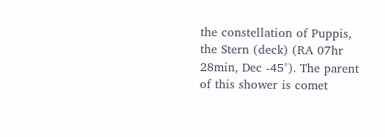the constellation of Puppis, the Stern (deck) (RA 07hr 28min, Dec -45°). The parent of this shower is comet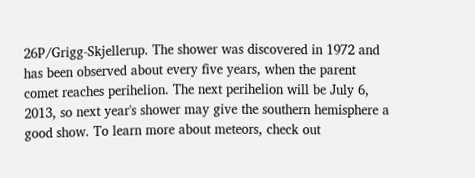26P/Grigg-Skjellerup. The shower was discovered in 1972 and has been observed about every five years, when the parent comet reaches perihelion. The next perihelion will be July 6, 2013, so next year's shower may give the southern hemisphere a good show. To learn more about meteors, check out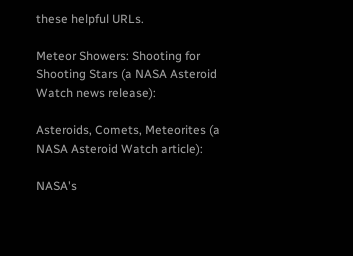these helpful URLs.

Meteor Showers: Shooting for Shooting Stars (a NASA Asteroid Watch news release):

Asteroids, Comets, Meteorites (a NASA Asteroid Watch article):

NASA's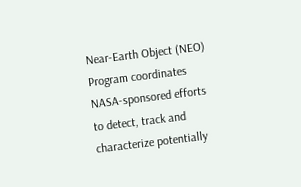Near-Earth Object (NEO) Program coordinates NASA-sponsored efforts to detect, track and characterize potentially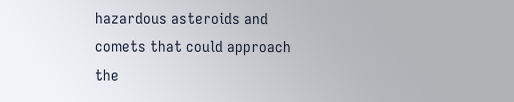hazardous asteroids and comets that could approach the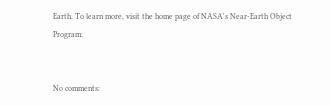Earth. To learn more, visit the home page of NASA's Near-Earth Object Program:


No comments: